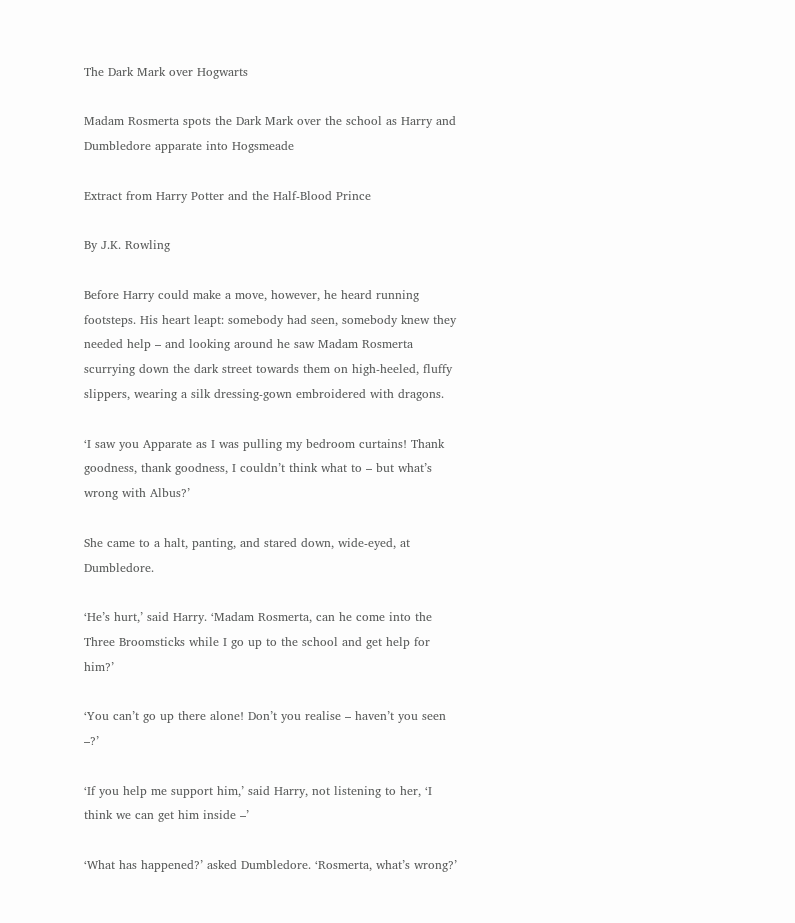The Dark Mark over Hogwarts

Madam Rosmerta spots the Dark Mark over the school as Harry and Dumbledore apparate into Hogsmeade

Extract from Harry Potter and the Half-Blood Prince

By J.K. Rowling

Before Harry could make a move, however, he heard running footsteps. His heart leapt: somebody had seen, somebody knew they needed help – and looking around he saw Madam Rosmerta scurrying down the dark street towards them on high-heeled, fluffy slippers, wearing a silk dressing-gown embroidered with dragons.

‘I saw you Apparate as I was pulling my bedroom curtains! Thank goodness, thank goodness, I couldn’t think what to – but what’s wrong with Albus?’

She came to a halt, panting, and stared down, wide-eyed, at Dumbledore.

‘He’s hurt,’ said Harry. ‘Madam Rosmerta, can he come into the Three Broomsticks while I go up to the school and get help for him?’

‘You can’t go up there alone! Don’t you realise – haven’t you seen –?’

‘If you help me support him,’ said Harry, not listening to her, ‘I think we can get him inside –’

‘What has happened?’ asked Dumbledore. ‘Rosmerta, what’s wrong?’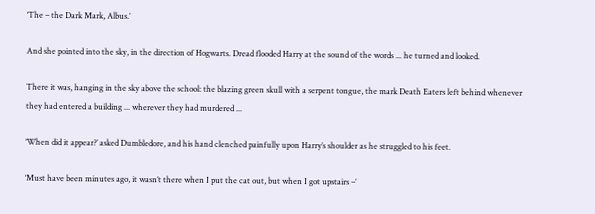‘The – the Dark Mark, Albus.’

And she pointed into the sky, in the direction of Hogwarts. Dread flooded Harry at the sound of the words ... he turned and looked.

There it was, hanging in the sky above the school: the blazing green skull with a serpent tongue, the mark Death Eaters left behind whenever they had entered a building ... wherever they had murdered ...

‘When did it appear?’ asked Dumbledore, and his hand clenched painfully upon Harry’s shoulder as he struggled to his feet.

‘Must have been minutes ago, it wasn’t there when I put the cat out, but when I got upstairs –’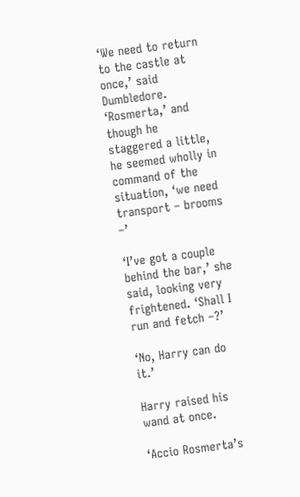‘We need to return to the castle at once,’ said Dumbledore. ‘Rosmerta,’ and though he staggered a little, he seemed wholly in command of the situation, ‘we need transport – brooms –’

‘I’ve got a couple behind the bar,’ she said, looking very frightened. ‘Shall I run and fetch –?’

‘No, Harry can do it.’

Harry raised his wand at once.

‘Accio Rosmerta’s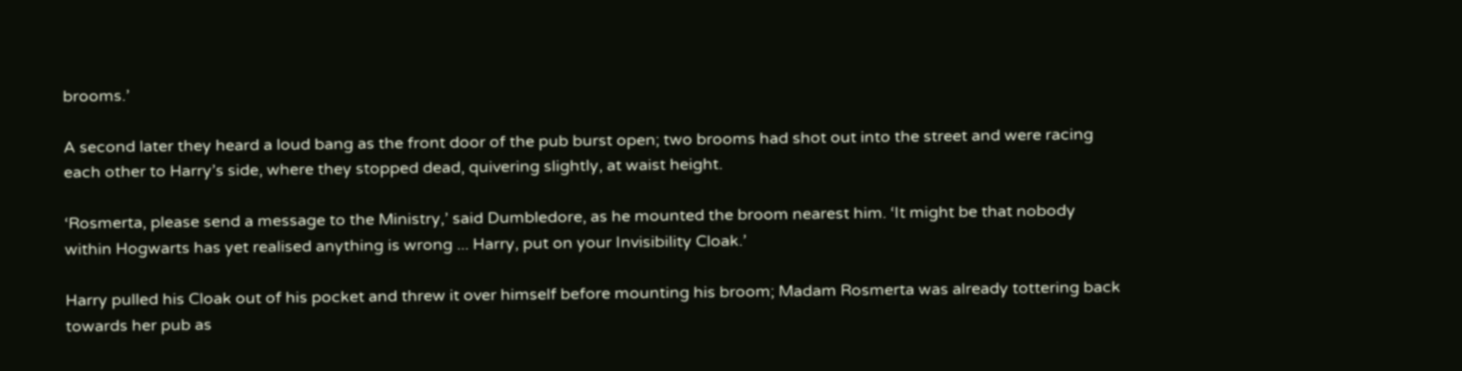brooms.’

A second later they heard a loud bang as the front door of the pub burst open; two brooms had shot out into the street and were racing each other to Harry’s side, where they stopped dead, quivering slightly, at waist height.

‘Rosmerta, please send a message to the Ministry,’ said Dumbledore, as he mounted the broom nearest him. ‘It might be that nobody within Hogwarts has yet realised anything is wrong ... Harry, put on your Invisibility Cloak.’

Harry pulled his Cloak out of his pocket and threw it over himself before mounting his broom; Madam Rosmerta was already tottering back towards her pub as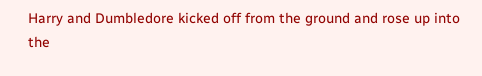Harry and Dumbledore kicked off from the ground and rose up into the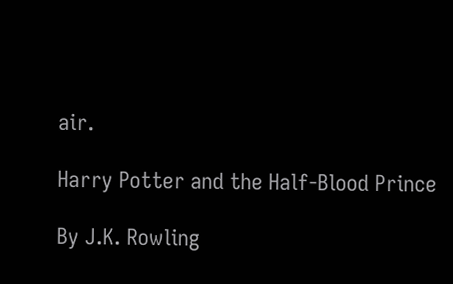air.

Harry Potter and the Half-Blood Prince

By J.K. Rowling